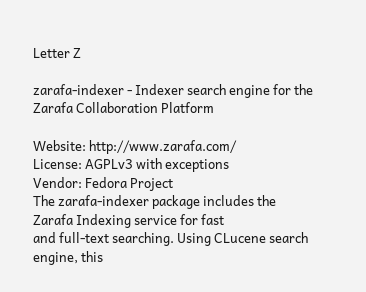Letter Z

zarafa-indexer - Indexer search engine for the Zarafa Collaboration Platform

Website: http://www.zarafa.com/
License: AGPLv3 with exceptions
Vendor: Fedora Project
The zarafa-indexer package includes the Zarafa Indexing service for fast
and full-text searching. Using CLucene search engine, this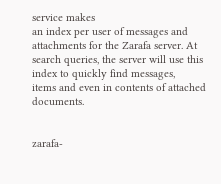service makes
an index per user of messages and attachments for the Zarafa server. At
search queries, the server will use this index to quickly find messages,
items and even in contents of attached documents.


zarafa-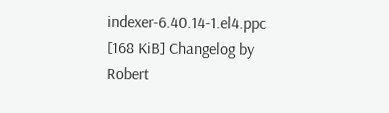indexer-6.40.14-1.el4.ppc [168 KiB] Changelog by Robert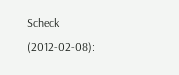Scheck (2012-02-08):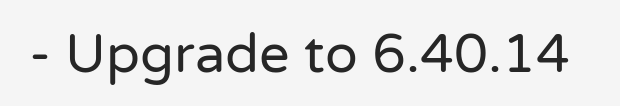- Upgrade to 6.40.14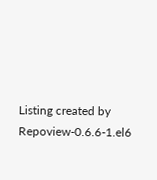Listing created by Repoview-0.6.6-1.el6